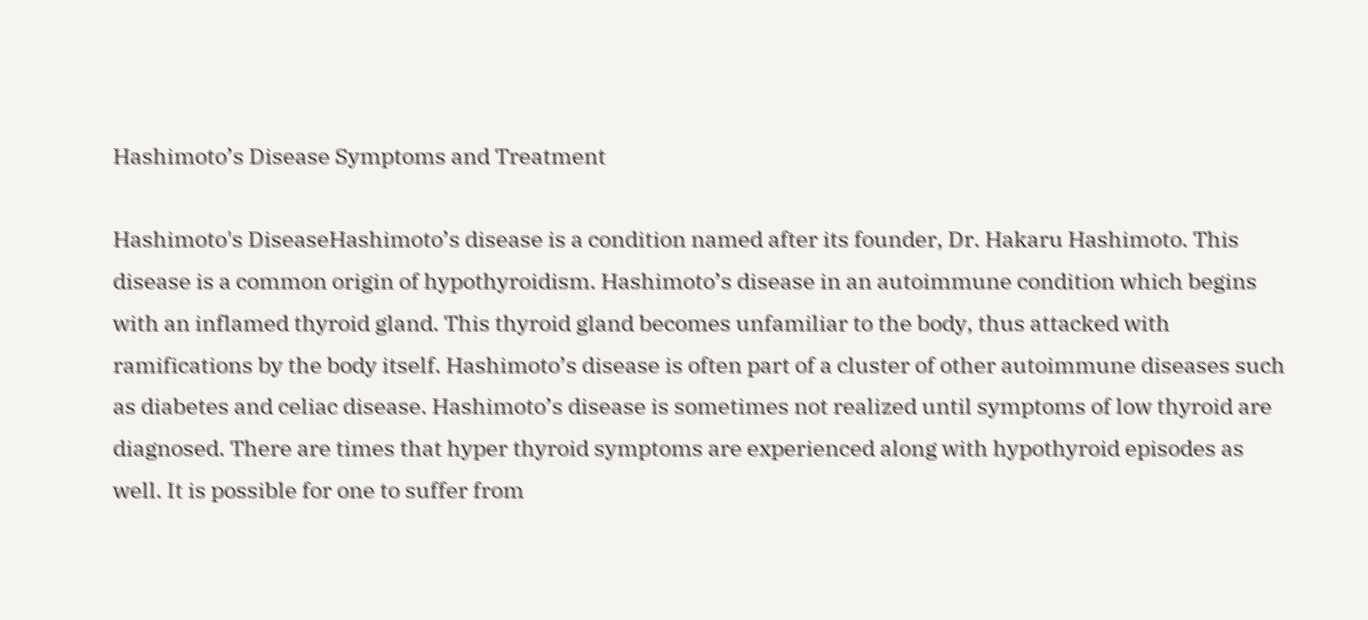Hashimoto’s Disease Symptoms and Treatment

Hashimoto's DiseaseHashimoto’s disease is a condition named after its founder, Dr. Hakaru Hashimoto. This disease is a common origin of hypothyroidism. Hashimoto’s disease in an autoimmune condition which begins with an inflamed thyroid gland. This thyroid gland becomes unfamiliar to the body, thus attacked with ramifications by the body itself. Hashimoto’s disease is often part of a cluster of other autoimmune diseases such as diabetes and celiac disease. Hashimoto’s disease is sometimes not realized until symptoms of low thyroid are diagnosed. There are times that hyper thyroid symptoms are experienced along with hypothyroid episodes as well. It is possible for one to suffer from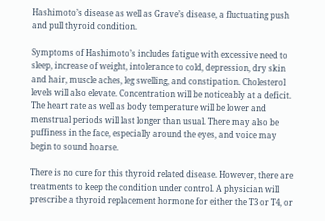Hashimoto’s disease as well as Grave’s disease, a fluctuating push and pull thyroid condition.

Symptoms of Hashimoto’s includes fatigue with excessive need to sleep, increase of weight, intolerance to cold, depression, dry skin and hair, muscle aches, leg swelling, and constipation. Cholesterol levels will also elevate. Concentration will be noticeably at a deficit. The heart rate as well as body temperature will be lower and menstrual periods will last longer than usual. There may also be puffiness in the face, especially around the eyes, and voice may begin to sound hoarse.

There is no cure for this thyroid related disease. However, there are treatments to keep the condition under control. A physician will prescribe a thyroid replacement hormone for either the T3 or T4, or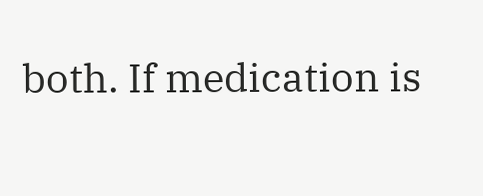both. If medication is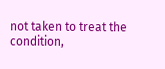not taken to treat the condition,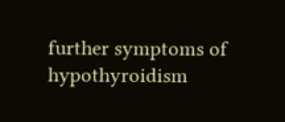further symptoms of hypothyroidism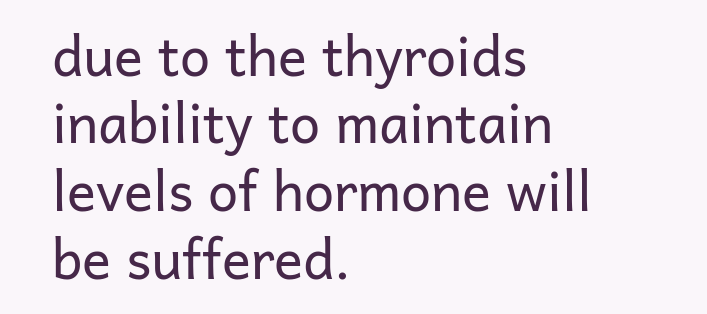due to the thyroids inability to maintain levels of hormone will be suffered.